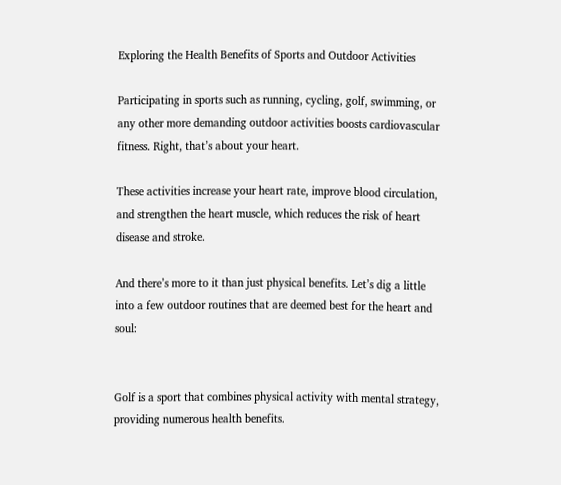Exploring the Health Benefits of Sports and Outdoor Activities

Participating in sports such as running, cycling, golf, swimming, or any other more demanding outdoor activities boosts cardiovascular fitness. Right, that’s about your heart.

These activities increase your heart rate, improve blood circulation, and strengthen the heart muscle, which reduces the risk of heart disease and stroke.

And there’s more to it than just physical benefits. Let’s dig a little into a few outdoor routines that are deemed best for the heart and soul:


Golf is a sport that combines physical activity with mental strategy, providing numerous health benefits.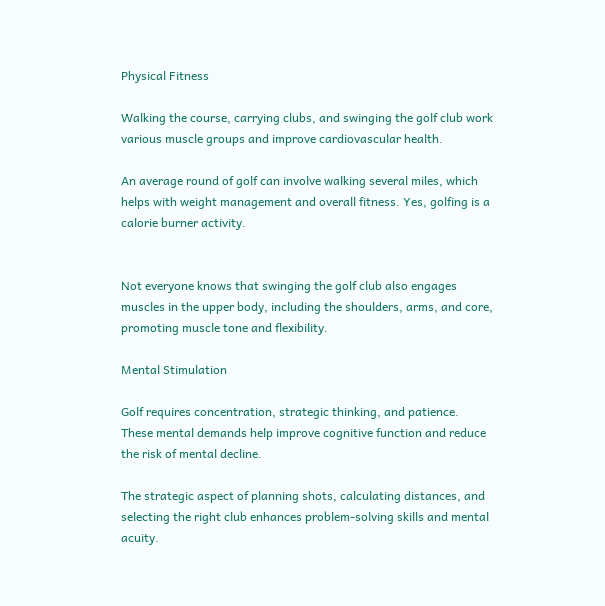Physical Fitness

Walking the course, carrying clubs, and swinging the golf club work various muscle groups and improve cardiovascular health.

An average round of golf can involve walking several miles, which helps with weight management and overall fitness. Yes, golfing is a calorie burner activity.


Not everyone knows that swinging the golf club also engages muscles in the upper body, including the shoulders, arms, and core, promoting muscle tone and flexibility.

Mental Stimulation

Golf requires concentration, strategic thinking, and patience. These mental demands help improve cognitive function and reduce the risk of mental decline.

The strategic aspect of planning shots, calculating distances, and selecting the right club enhances problem-solving skills and mental acuity.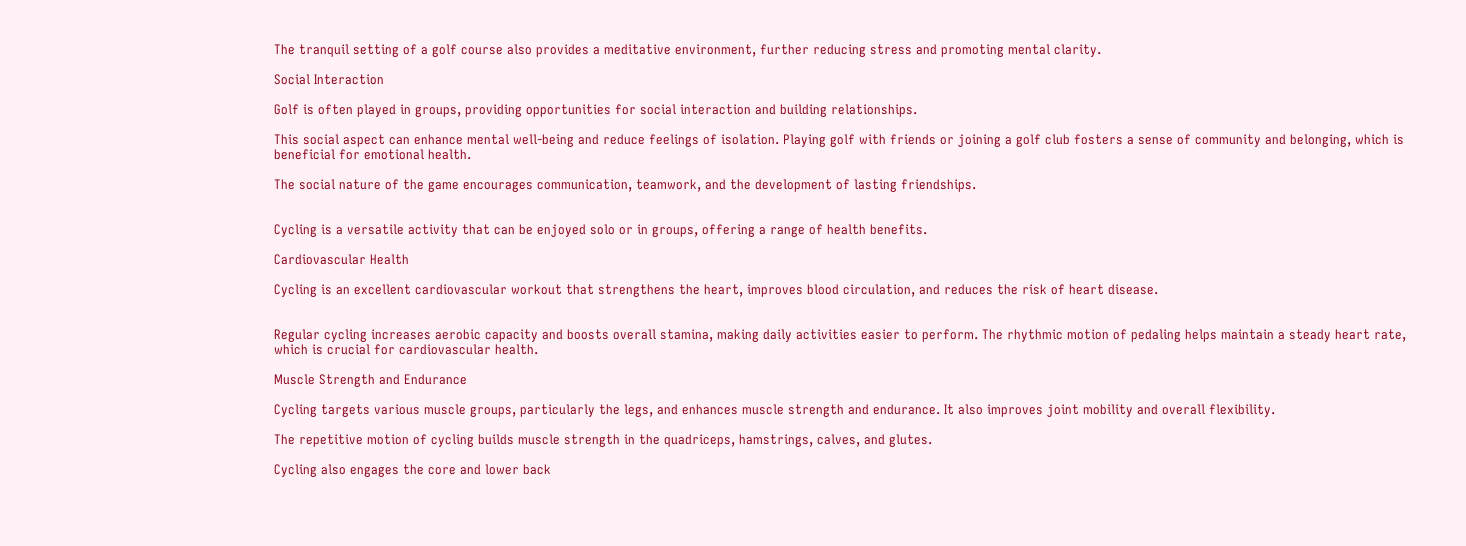The tranquil setting of a golf course also provides a meditative environment, further reducing stress and promoting mental clarity.

Social Interaction

Golf is often played in groups, providing opportunities for social interaction and building relationships.

This social aspect can enhance mental well-being and reduce feelings of isolation. Playing golf with friends or joining a golf club fosters a sense of community and belonging, which is beneficial for emotional health.

The social nature of the game encourages communication, teamwork, and the development of lasting friendships.


Cycling is a versatile activity that can be enjoyed solo or in groups, offering a range of health benefits.

Cardiovascular Health

Cycling is an excellent cardiovascular workout that strengthens the heart, improves blood circulation, and reduces the risk of heart disease.


Regular cycling increases aerobic capacity and boosts overall stamina, making daily activities easier to perform. The rhythmic motion of pedaling helps maintain a steady heart rate, which is crucial for cardiovascular health.

Muscle Strength and Endurance

Cycling targets various muscle groups, particularly the legs, and enhances muscle strength and endurance. It also improves joint mobility and overall flexibility.

The repetitive motion of cycling builds muscle strength in the quadriceps, hamstrings, calves, and glutes.

Cycling also engages the core and lower back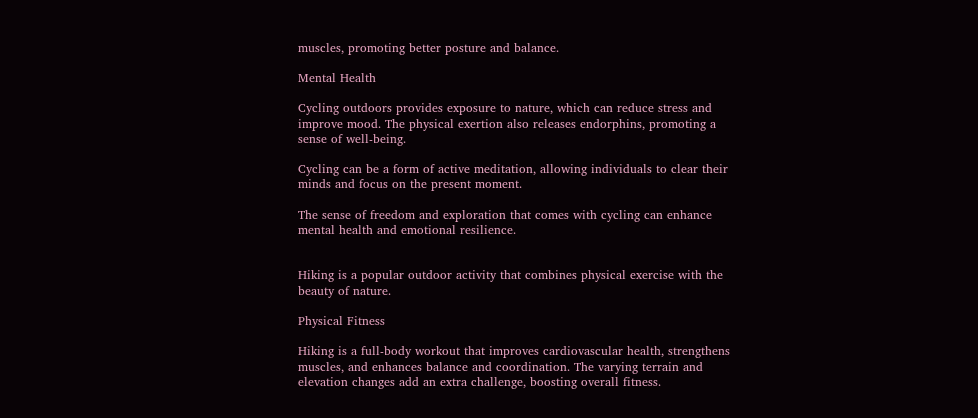muscles, promoting better posture and balance.

Mental Health

Cycling outdoors provides exposure to nature, which can reduce stress and improve mood. The physical exertion also releases endorphins, promoting a sense of well-being.

Cycling can be a form of active meditation, allowing individuals to clear their minds and focus on the present moment.

The sense of freedom and exploration that comes with cycling can enhance mental health and emotional resilience.


Hiking is a popular outdoor activity that combines physical exercise with the beauty of nature.

Physical Fitness

Hiking is a full-body workout that improves cardiovascular health, strengthens muscles, and enhances balance and coordination. The varying terrain and elevation changes add an extra challenge, boosting overall fitness.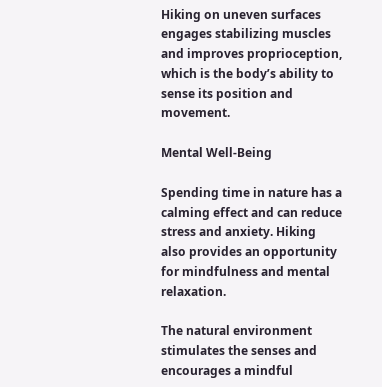Hiking on uneven surfaces engages stabilizing muscles and improves proprioception, which is the body’s ability to sense its position and movement.

Mental Well-Being

Spending time in nature has a calming effect and can reduce stress and anxiety. Hiking also provides an opportunity for mindfulness and mental relaxation.

The natural environment stimulates the senses and encourages a mindful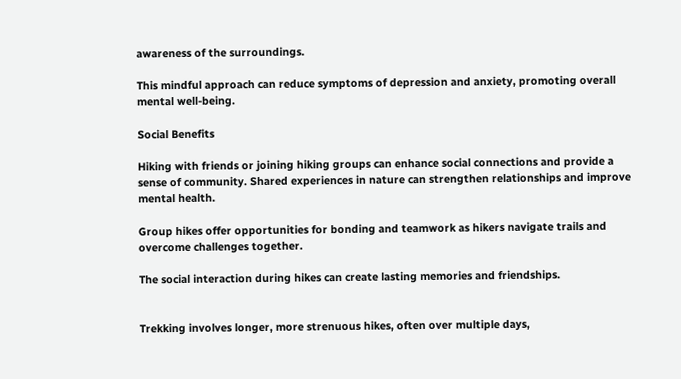awareness of the surroundings.

This mindful approach can reduce symptoms of depression and anxiety, promoting overall mental well-being.

Social Benefits

Hiking with friends or joining hiking groups can enhance social connections and provide a sense of community. Shared experiences in nature can strengthen relationships and improve mental health.

Group hikes offer opportunities for bonding and teamwork as hikers navigate trails and overcome challenges together.

The social interaction during hikes can create lasting memories and friendships.


Trekking involves longer, more strenuous hikes, often over multiple days,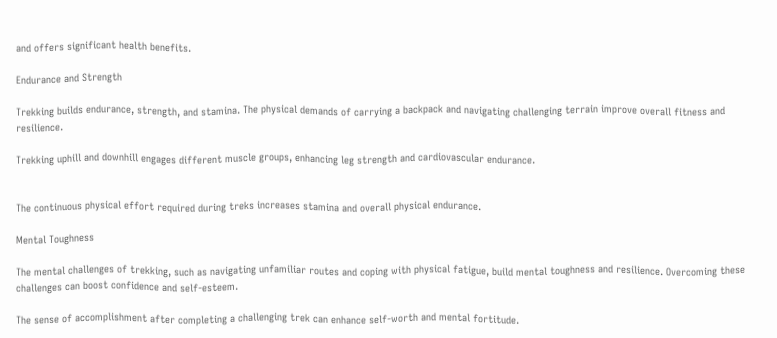and offers significant health benefits.

Endurance and Strength

Trekking builds endurance, strength, and stamina. The physical demands of carrying a backpack and navigating challenging terrain improve overall fitness and resilience.

Trekking uphill and downhill engages different muscle groups, enhancing leg strength and cardiovascular endurance.


The continuous physical effort required during treks increases stamina and overall physical endurance.

Mental Toughness

The mental challenges of trekking, such as navigating unfamiliar routes and coping with physical fatigue, build mental toughness and resilience. Overcoming these challenges can boost confidence and self-esteem.

The sense of accomplishment after completing a challenging trek can enhance self-worth and mental fortitude.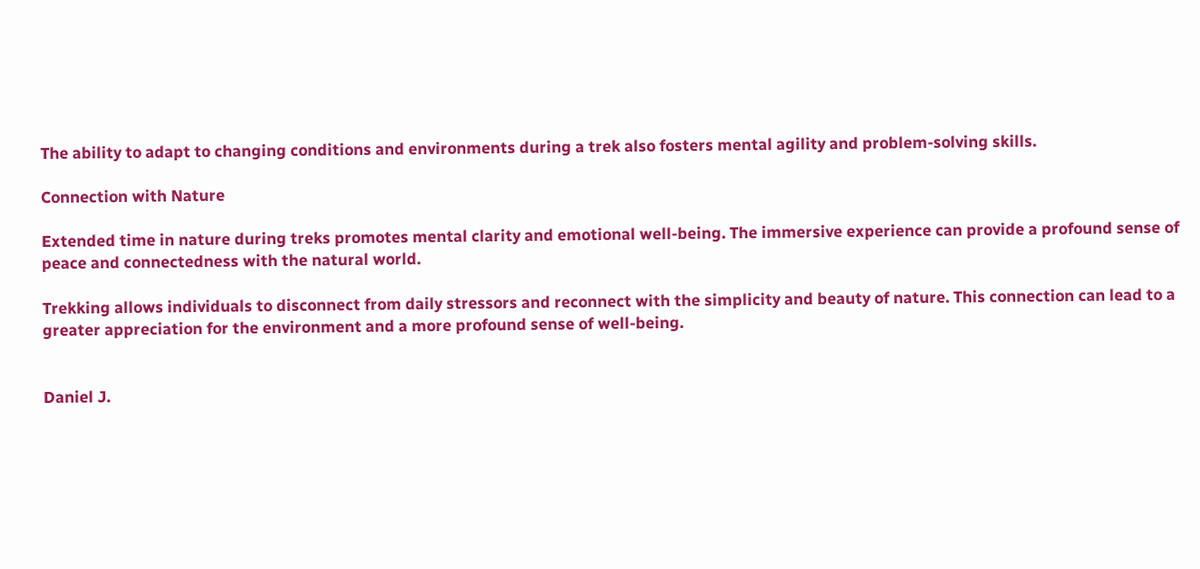The ability to adapt to changing conditions and environments during a trek also fosters mental agility and problem-solving skills.

Connection with Nature

Extended time in nature during treks promotes mental clarity and emotional well-being. The immersive experience can provide a profound sense of peace and connectedness with the natural world.

Trekking allows individuals to disconnect from daily stressors and reconnect with the simplicity and beauty of nature. This connection can lead to a greater appreciation for the environment and a more profound sense of well-being.


Daniel J.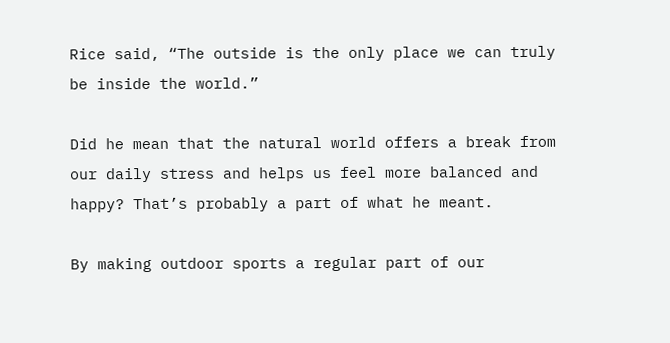Rice said, “The outside is the only place we can truly be inside the world.”

Did he mean that the natural world offers a break from our daily stress and helps us feel more balanced and happy? That’s probably a part of what he meant.

By making outdoor sports a regular part of our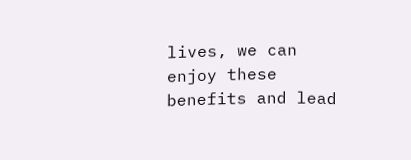lives, we can enjoy these benefits and lead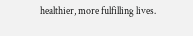healthier, more fulfilling lives.